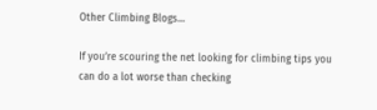Other Climbing Blogs…

If you’re scouring the net looking for climbing tips you can do a lot worse than checking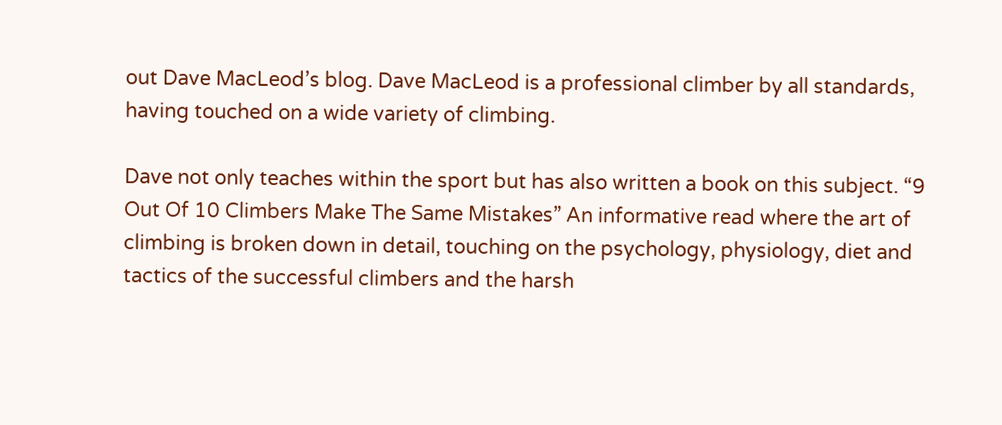out Dave MacLeod’s blog. Dave MacLeod is a professional climber by all standards, having touched on a wide variety of climbing.

Dave not only teaches within the sport but has also written a book on this subject. “9 Out Of 10 Climbers Make The Same Mistakes” An informative read where the art of climbing is broken down in detail, touching on the psychology, physiology, diet and tactics of the successful climbers and the harsh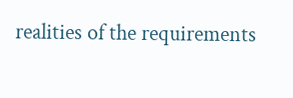realities of the requirements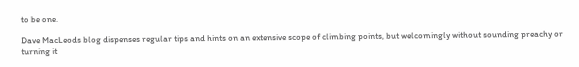to be one.

Dave MacLeods blog dispenses regular tips and hints on an extensive scope of climbing points, but welcomingly without sounding preachy or turning it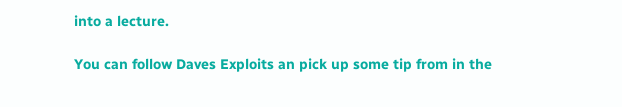into a lecture.

You can follow Daves Exploits an pick up some tip from in the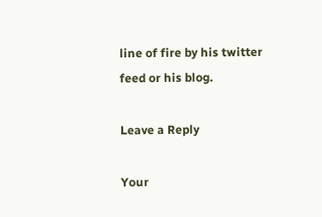line of fire by his twitter feed or his blog.

Leave a Reply

Your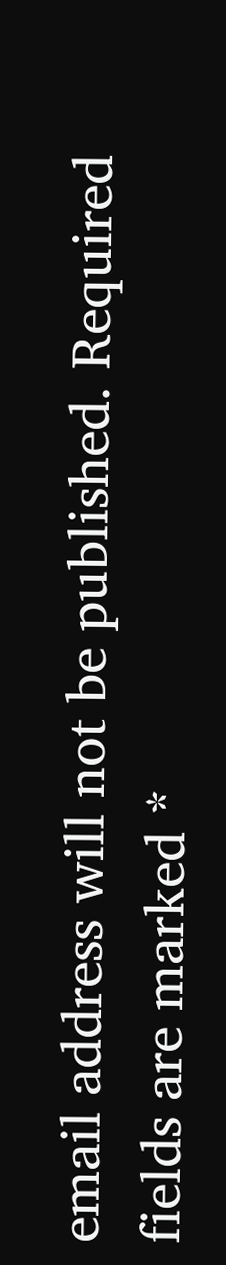email address will not be published. Required fields are marked *